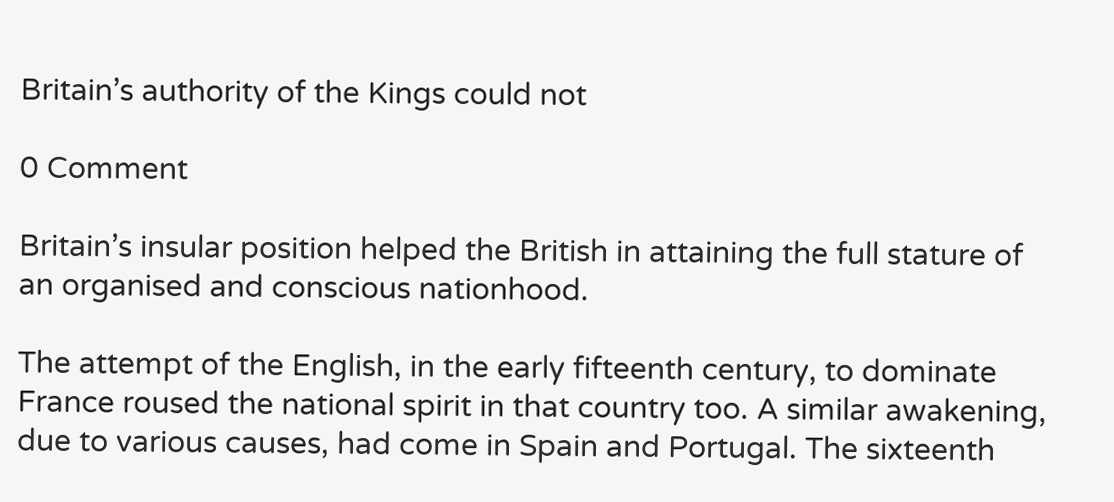Britain’s authority of the Kings could not

0 Comment

Britain’s insular position helped the British in attaining the full stature of an organised and conscious nationhood.

The attempt of the English, in the early fifteenth century, to dominate France roused the national spirit in that country too. A similar awakening, due to various causes, had come in Spain and Portugal. The sixteenth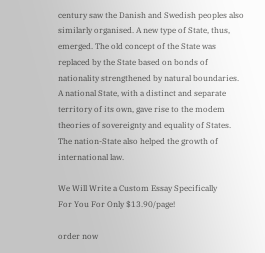century saw the Danish and Swedish peoples also similarly organised. A new type of State, thus, emerged. The old concept of the State was replaced by the State based on bonds of nationality strengthened by natural boundaries. A national State, with a distinct and separate territory of its own, gave rise to the modem theories of sovereignty and equality of States. The nation-State also helped the growth of international law.

We Will Write a Custom Essay Specifically
For You For Only $13.90/page!

order now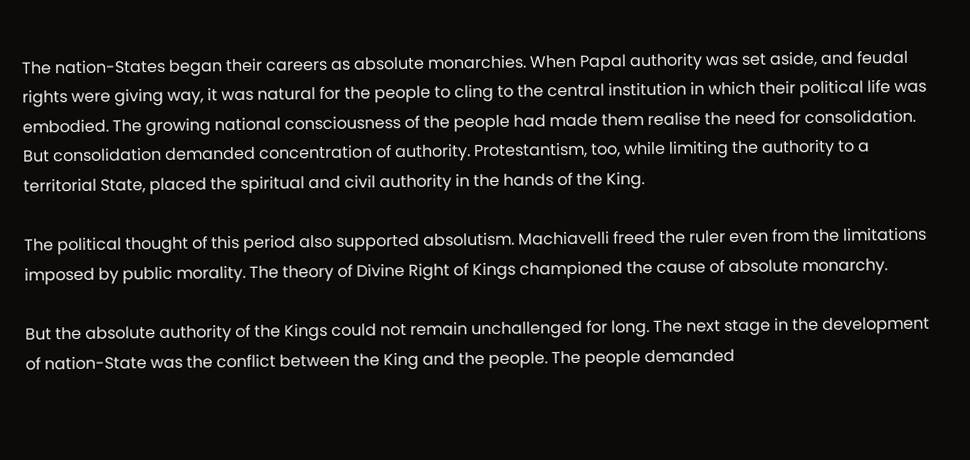The nation-States began their careers as absolute monarchies. When Papal authority was set aside, and feudal rights were giving way, it was natural for the people to cling to the central institution in which their political life was embodied. The growing national consciousness of the people had made them realise the need for consolidation. But consolidation demanded concentration of authority. Protestantism, too, while limiting the authority to a territorial State, placed the spiritual and civil authority in the hands of the King.

The political thought of this period also supported absolutism. Machiavelli freed the ruler even from the limitations imposed by public morality. The theory of Divine Right of Kings championed the cause of absolute monarchy.

But the absolute authority of the Kings could not remain unchallenged for long. The next stage in the development of nation-State was the conflict between the King and the people. The people demanded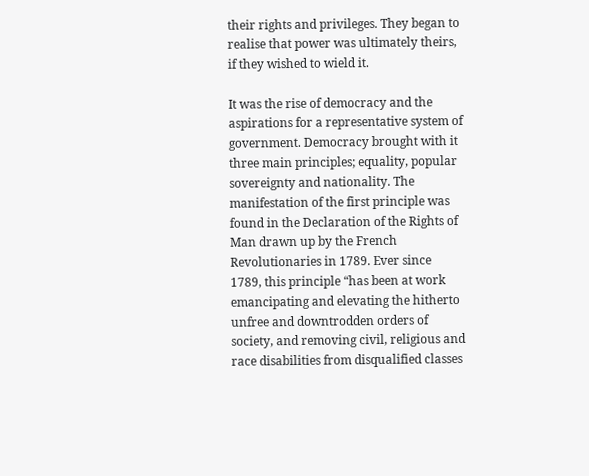their rights and privileges. They began to realise that power was ultimately theirs, if they wished to wield it.

It was the rise of democracy and the aspirations for a representative system of government. Democracy brought with it three main principles; equality, popular sovereignty and nationality. The manifestation of the first principle was found in the Declaration of the Rights of Man drawn up by the French Revolutionaries in 1789. Ever since 1789, this principle “has been at work emancipating and elevating the hitherto unfree and downtrodden orders of society, and removing civil, religious and race disabilities from disqualified classes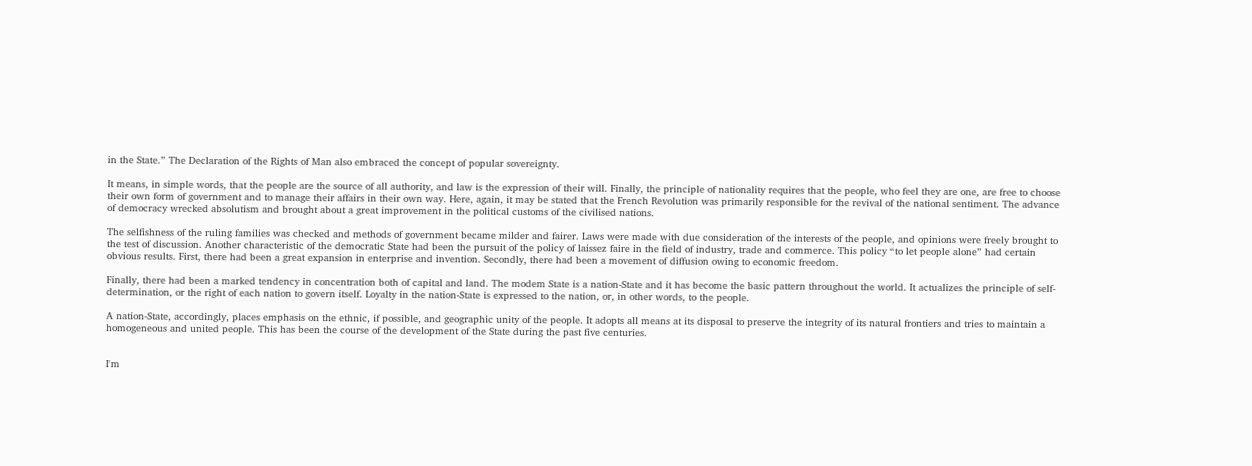in the State.” The Declaration of the Rights of Man also embraced the concept of popular sovereignty.

It means, in simple words, that the people are the source of all authority, and law is the expression of their will. Finally, the principle of nationality requires that the people, who feel they are one, are free to choose their own form of government and to manage their affairs in their own way. Here, again, it may be stated that the French Revolution was primarily responsible for the revival of the national sentiment. The advance of democracy wrecked absolutism and brought about a great improvement in the political customs of the civilised nations.

The selfishness of the ruling families was checked and methods of government became milder and fairer. Laws were made with due consideration of the interests of the people, and opinions were freely brought to the test of discussion. Another characteristic of the democratic State had been the pursuit of the policy of laissez faire in the field of industry, trade and commerce. This policy “to let people alone” had certain obvious results. First, there had been a great expansion in enterprise and invention. Secondly, there had been a movement of diffusion owing to economic freedom.

Finally, there had been a marked tendency in concentration both of capital and land. The modem State is a nation-State and it has become the basic pattern throughout the world. It actualizes the principle of self-determination, or the right of each nation to govern itself. Loyalty in the nation-State is expressed to the nation, or, in other words, to the people.

A nation-State, accordingly, places emphasis on the ethnic, if possible, and geographic unity of the people. It adopts all means at its disposal to preserve the integrity of its natural frontiers and tries to maintain a homogeneous and united people. This has been the course of the development of the State during the past five centuries.


I'm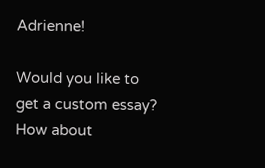Adrienne!

Would you like to get a custom essay? How about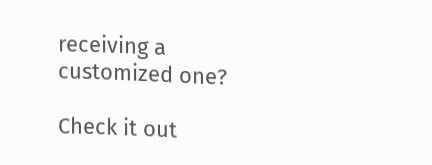receiving a customized one?

Check it out